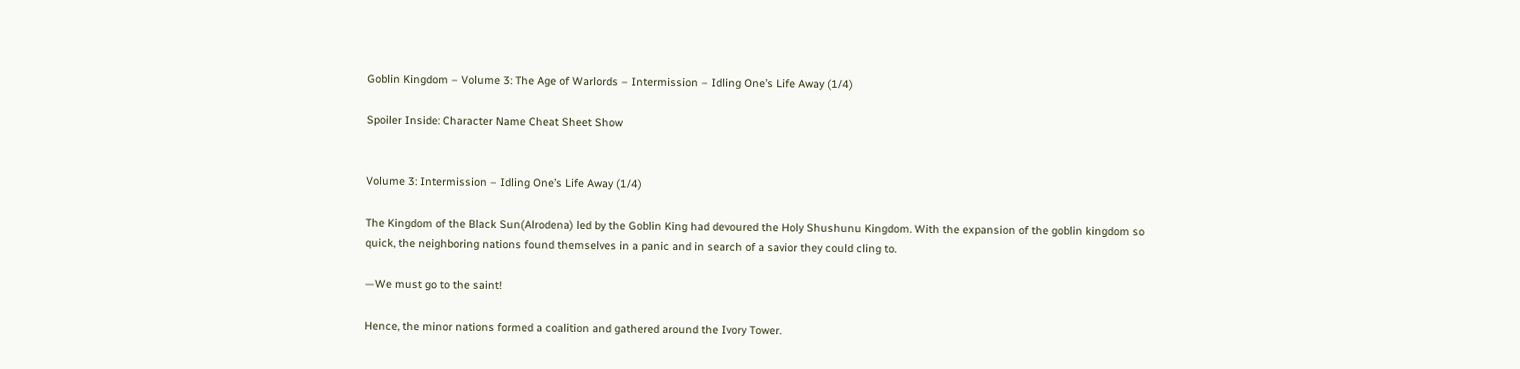Goblin Kingdom – Volume 3: The Age of Warlords – Intermission – Idling One’s Life Away (1/4)

Spoiler Inside: Character Name Cheat Sheet Show


Volume 3: Intermission – Idling One’s Life Away (1/4)

The Kingdom of the Black Sun(Alrodena) led by the Goblin King had devoured the Holy Shushunu Kingdom. With the expansion of the goblin kingdom so quick, the neighboring nations found themselves in a panic and in search of a savior they could cling to.

—We must go to the saint!

Hence, the minor nations formed a coalition and gathered around the Ivory Tower.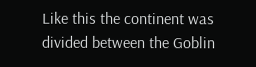Like this the continent was divided between the Goblin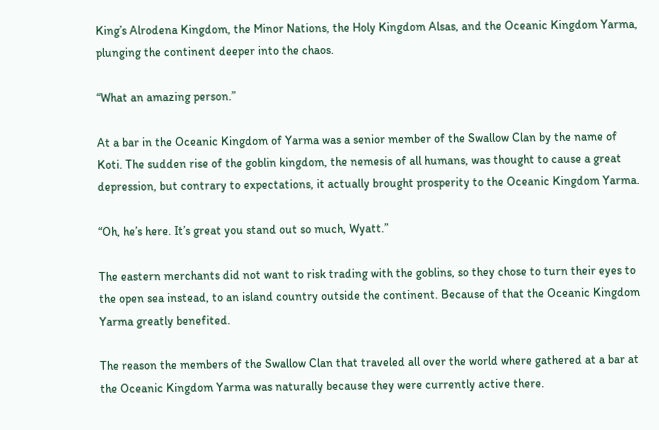King’s Alrodena Kingdom, the Minor Nations, the Holy Kingdom Alsas, and the Oceanic Kingdom Yarma, plunging the continent deeper into the chaos.

“What an amazing person.”

At a bar in the Oceanic Kingdom of Yarma was a senior member of the Swallow Clan by the name of Koti. The sudden rise of the goblin kingdom, the nemesis of all humans, was thought to cause a great depression, but contrary to expectations, it actually brought prosperity to the Oceanic Kingdom Yarma.

“Oh, he’s here. It’s great you stand out so much, Wyatt.”

The eastern merchants did not want to risk trading with the goblins, so they chose to turn their eyes to the open sea instead, to an island country outside the continent. Because of that the Oceanic Kingdom Yarma greatly benefited.

The reason the members of the Swallow Clan that traveled all over the world where gathered at a bar at the Oceanic Kingdom Yarma was naturally because they were currently active there.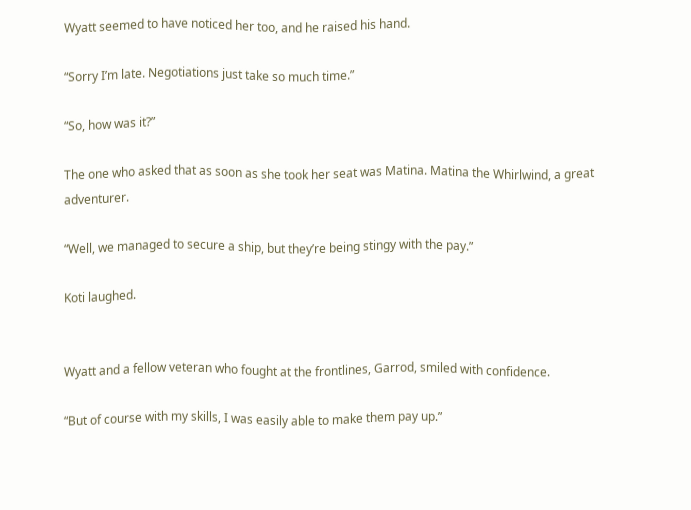Wyatt seemed to have noticed her too, and he raised his hand.

“Sorry I’m late. Negotiations just take so much time.”

“So, how was it?”

The one who asked that as soon as she took her seat was Matina. Matina the Whirlwind, a great adventurer.

“Well, we managed to secure a ship, but they’re being stingy with the pay.”

Koti laughed.


Wyatt and a fellow veteran who fought at the frontlines, Garrod, smiled with confidence.

“But of course with my skills, I was easily able to make them pay up.”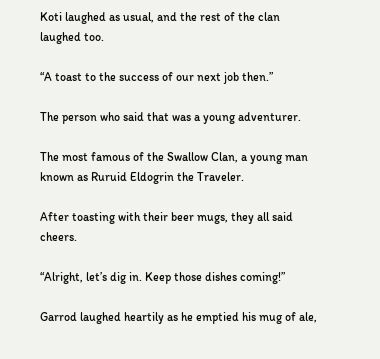Koti laughed as usual, and the rest of the clan laughed too.

“A toast to the success of our next job then.”

The person who said that was a young adventurer.

The most famous of the Swallow Clan, a young man known as Ruruid Eldogrin the Traveler.

After toasting with their beer mugs, they all said cheers.

“Alright, let’s dig in. Keep those dishes coming!”

Garrod laughed heartily as he emptied his mug of ale,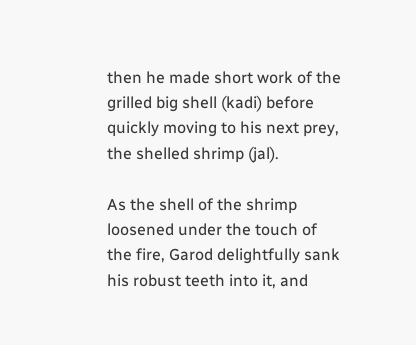then he made short work of the grilled big shell (kadi) before quickly moving to his next prey, the shelled shrimp (jal).

As the shell of the shrimp loosened under the touch of the fire, Garod delightfully sank his robust teeth into it, and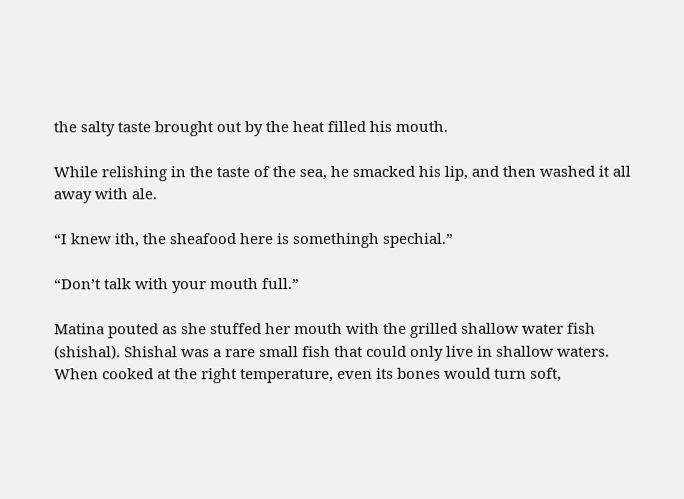the salty taste brought out by the heat filled his mouth.

While relishing in the taste of the sea, he smacked his lip, and then washed it all away with ale.

“I knew ith, the sheafood here is somethingh spechial.”

“Don’t talk with your mouth full.”

Matina pouted as she stuffed her mouth with the grilled shallow water fish (shishal). Shishal was a rare small fish that could only live in shallow waters. When cooked at the right temperature, even its bones would turn soft,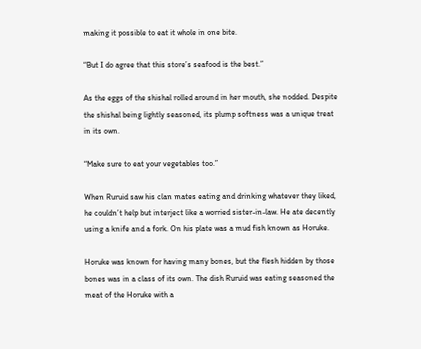making it possible to eat it whole in one bite.

“But I do agree that this store’s seafood is the best.”

As the eggs of the shishal rolled around in her mouth, she nodded. Despite the shishal being lightly seasoned, its plump softness was a unique treat in its own.

“Make sure to eat your vegetables too.”

When Ruruid saw his clan mates eating and drinking whatever they liked, he couldn’t help but interject like a worried sister-in-law. He ate decently using a knife and a fork. On his plate was a mud fish known as Horuke.

Horuke was known for having many bones, but the flesh hidden by those bones was in a class of its own. The dish Ruruid was eating seasoned the meat of the Horuke with a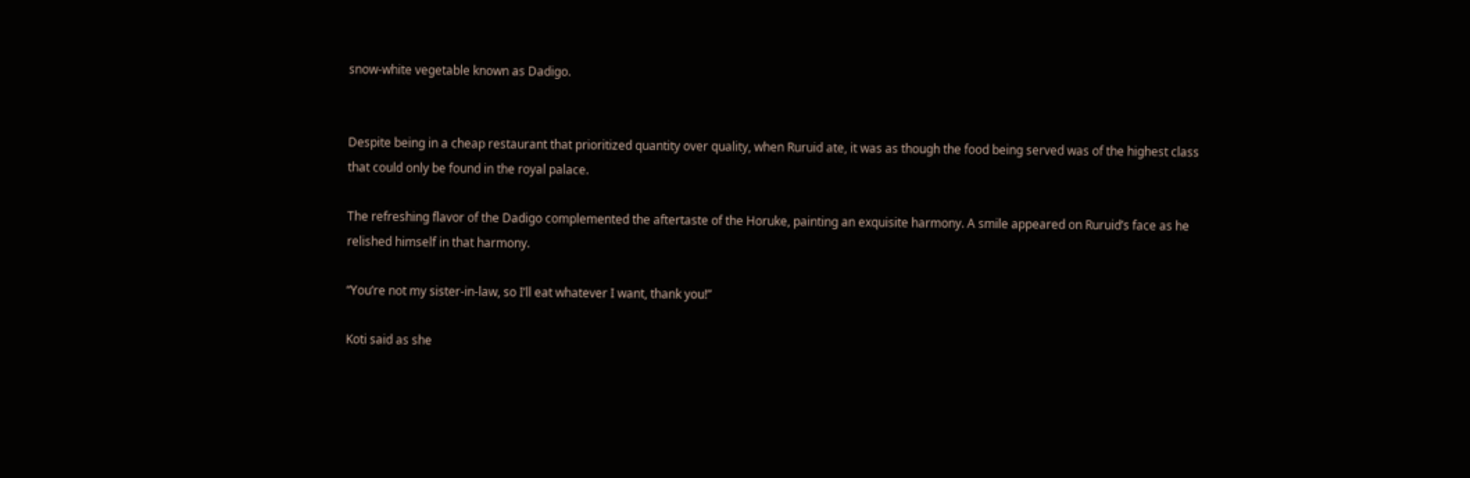snow-white vegetable known as Dadigo.


Despite being in a cheap restaurant that prioritized quantity over quality, when Ruruid ate, it was as though the food being served was of the highest class that could only be found in the royal palace.

The refreshing flavor of the Dadigo complemented the aftertaste of the Horuke, painting an exquisite harmony. A smile appeared on Ruruid’s face as he relished himself in that harmony.

“You’re not my sister-in-law, so I’ll eat whatever I want, thank you!”

Koti said as she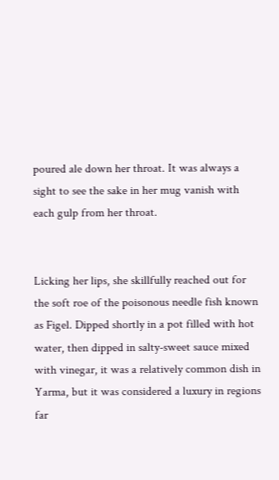poured ale down her throat. It was always a sight to see the sake in her mug vanish with each gulp from her throat.


Licking her lips, she skillfully reached out for the soft roe of the poisonous needle fish known as Figel. Dipped shortly in a pot filled with hot water, then dipped in salty-sweet sauce mixed with vinegar, it was a relatively common dish in Yarma, but it was considered a luxury in regions far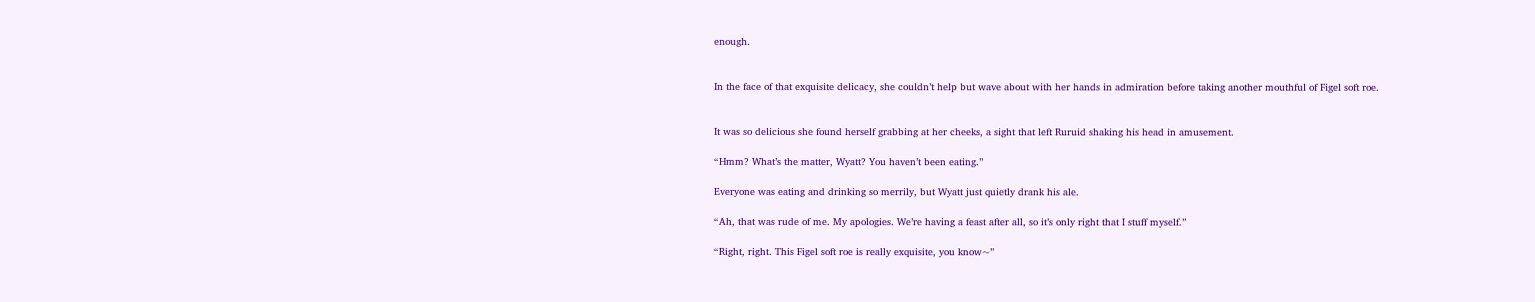enough.


In the face of that exquisite delicacy, she couldn’t help but wave about with her hands in admiration before taking another mouthful of Figel soft roe.


It was so delicious she found herself grabbing at her cheeks, a sight that left Ruruid shaking his head in amusement.

“Hmm? What’s the matter, Wyatt? You haven’t been eating.”

Everyone was eating and drinking so merrily, but Wyatt just quietly drank his ale.

“Ah, that was rude of me. My apologies. We’re having a feast after all, so it’s only right that I stuff myself.”

“Right, right. This Figel soft roe is really exquisite, you know~”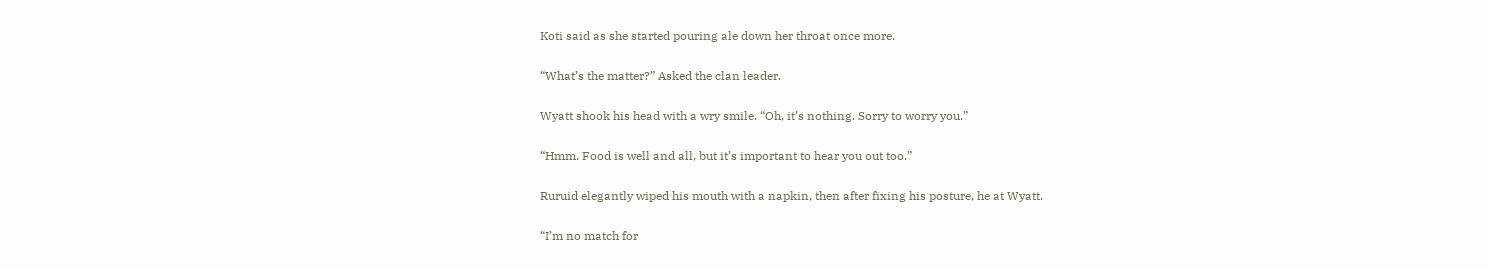Koti said as she started pouring ale down her throat once more.

“What’s the matter?” Asked the clan leader.

Wyatt shook his head with a wry smile. “Oh, it’s nothing. Sorry to worry you.”

“Hmm. Food is well and all, but it’s important to hear you out too.”

Ruruid elegantly wiped his mouth with a napkin, then after fixing his posture, he at Wyatt.

“I’m no match for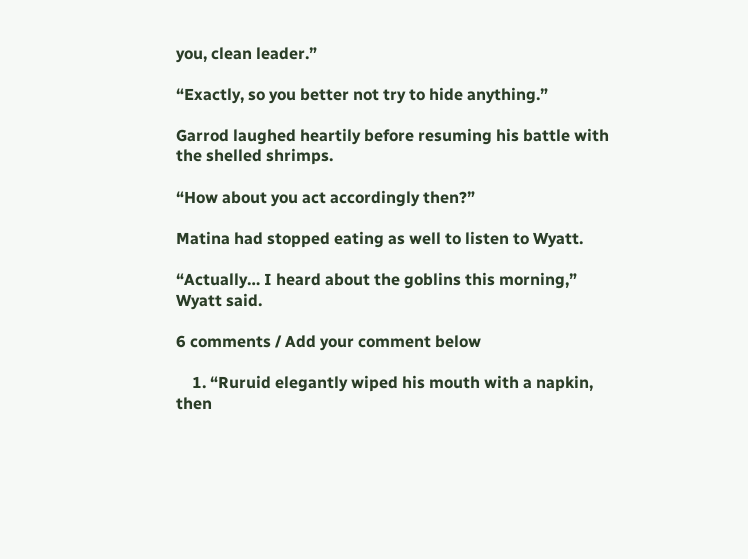you, clean leader.”

“Exactly, so you better not try to hide anything.”

Garrod laughed heartily before resuming his battle with the shelled shrimps.

“How about you act accordingly then?”

Matina had stopped eating as well to listen to Wyatt.

“Actually… I heard about the goblins this morning,” Wyatt said.

6 comments / Add your comment below

    1. “Ruruid elegantly wiped his mouth with a napkin, then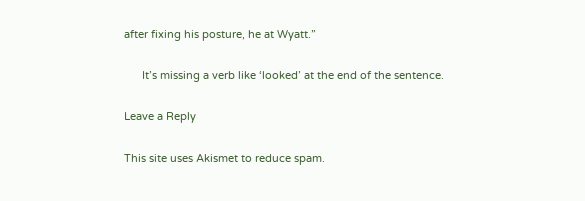after fixing his posture, he at Wyatt.”

      It’s missing a verb like ‘looked’ at the end of the sentence.

Leave a Reply

This site uses Akismet to reduce spam.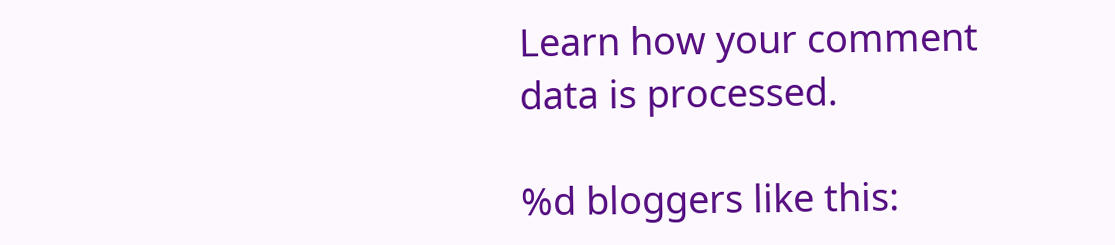Learn how your comment data is processed.

%d bloggers like this: